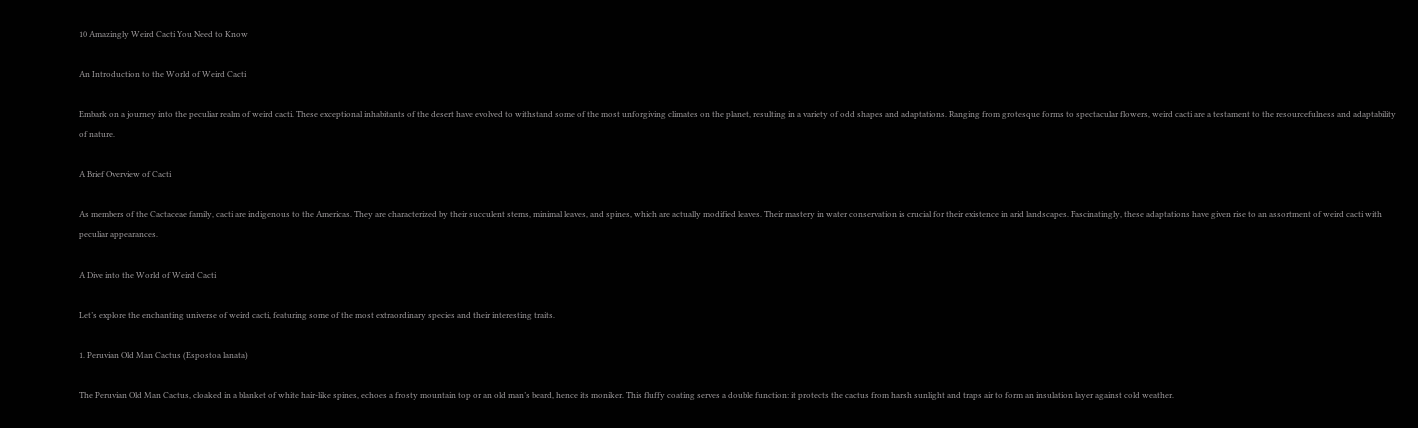10 Amazingly Weird Cacti You Need to Know

An Introduction to the World of Weird Cacti

Embark on a journey into the peculiar realm of weird cacti. These exceptional inhabitants of the desert have evolved to withstand some of the most unforgiving climates on the planet, resulting in a variety of odd shapes and adaptations. Ranging from grotesque forms to spectacular flowers, weird cacti are a testament to the resourcefulness and adaptability of nature.

A Brief Overview of Cacti

As members of the Cactaceae family, cacti are indigenous to the Americas. They are characterized by their succulent stems, minimal leaves, and spines, which are actually modified leaves. Their mastery in water conservation is crucial for their existence in arid landscapes. Fascinatingly, these adaptations have given rise to an assortment of weird cacti with peculiar appearances.

A Dive into the World of Weird Cacti

Let’s explore the enchanting universe of weird cacti, featuring some of the most extraordinary species and their interesting traits.

1. Peruvian Old Man Cactus (Espostoa lanata)

The Peruvian Old Man Cactus, cloaked in a blanket of white hair-like spines, echoes a frosty mountain top or an old man’s beard, hence its moniker. This fluffy coating serves a double function: it protects the cactus from harsh sunlight and traps air to form an insulation layer against cold weather.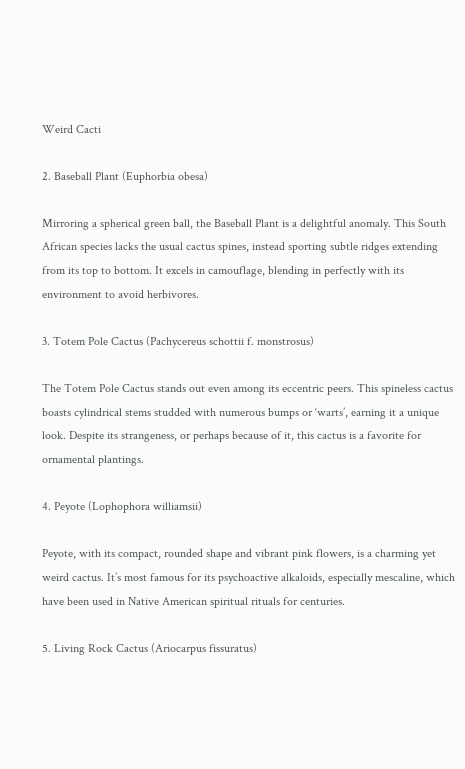Weird Cacti

2. Baseball Plant (Euphorbia obesa)

Mirroring a spherical green ball, the Baseball Plant is a delightful anomaly. This South African species lacks the usual cactus spines, instead sporting subtle ridges extending from its top to bottom. It excels in camouflage, blending in perfectly with its environment to avoid herbivores.

3. Totem Pole Cactus (Pachycereus schottii f. monstrosus)

The Totem Pole Cactus stands out even among its eccentric peers. This spineless cactus boasts cylindrical stems studded with numerous bumps or ‘warts’, earning it a unique look. Despite its strangeness, or perhaps because of it, this cactus is a favorite for ornamental plantings.

4. Peyote (Lophophora williamsii)

Peyote, with its compact, rounded shape and vibrant pink flowers, is a charming yet weird cactus. It’s most famous for its psychoactive alkaloids, especially mescaline, which have been used in Native American spiritual rituals for centuries.

5. Living Rock Cactus (Ariocarpus fissuratus)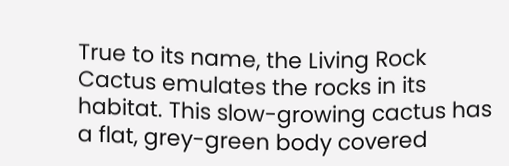True to its name, the Living Rock Cactus emulates the rocks in its habitat. This slow-growing cactus has a flat, grey-green body covered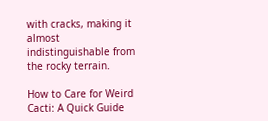with cracks, making it almost indistinguishable from the rocky terrain.

How to Care for Weird Cacti: A Quick Guide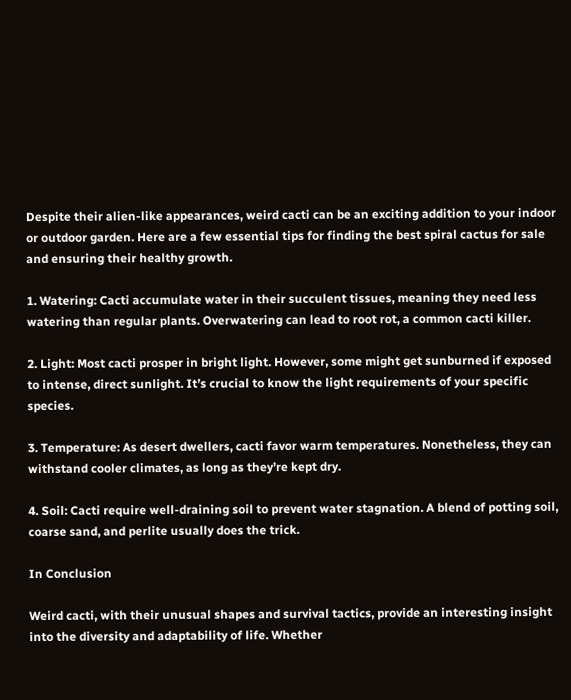Despite their alien-like appearances, weird cacti can be an exciting addition to your indoor or outdoor garden. Here are a few essential tips for finding the best spiral cactus for sale and ensuring their healthy growth.

1. Watering: Cacti accumulate water in their succulent tissues, meaning they need less watering than regular plants. Overwatering can lead to root rot, a common cacti killer.

2. Light: Most cacti prosper in bright light. However, some might get sunburned if exposed to intense, direct sunlight. It’s crucial to know the light requirements of your specific species.

3. Temperature: As desert dwellers, cacti favor warm temperatures. Nonetheless, they can withstand cooler climates, as long as they’re kept dry.

4. Soil: Cacti require well-draining soil to prevent water stagnation. A blend of potting soil, coarse sand, and perlite usually does the trick.

In Conclusion

Weird cacti, with their unusual shapes and survival tactics, provide an interesting insight into the diversity and adaptability of life. Whether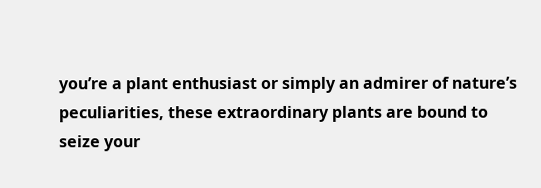you’re a plant enthusiast or simply an admirer of nature’s peculiarities, these extraordinary plants are bound to seize your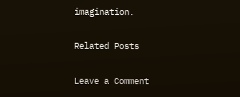imagination.

Related Posts

Leave a Comment